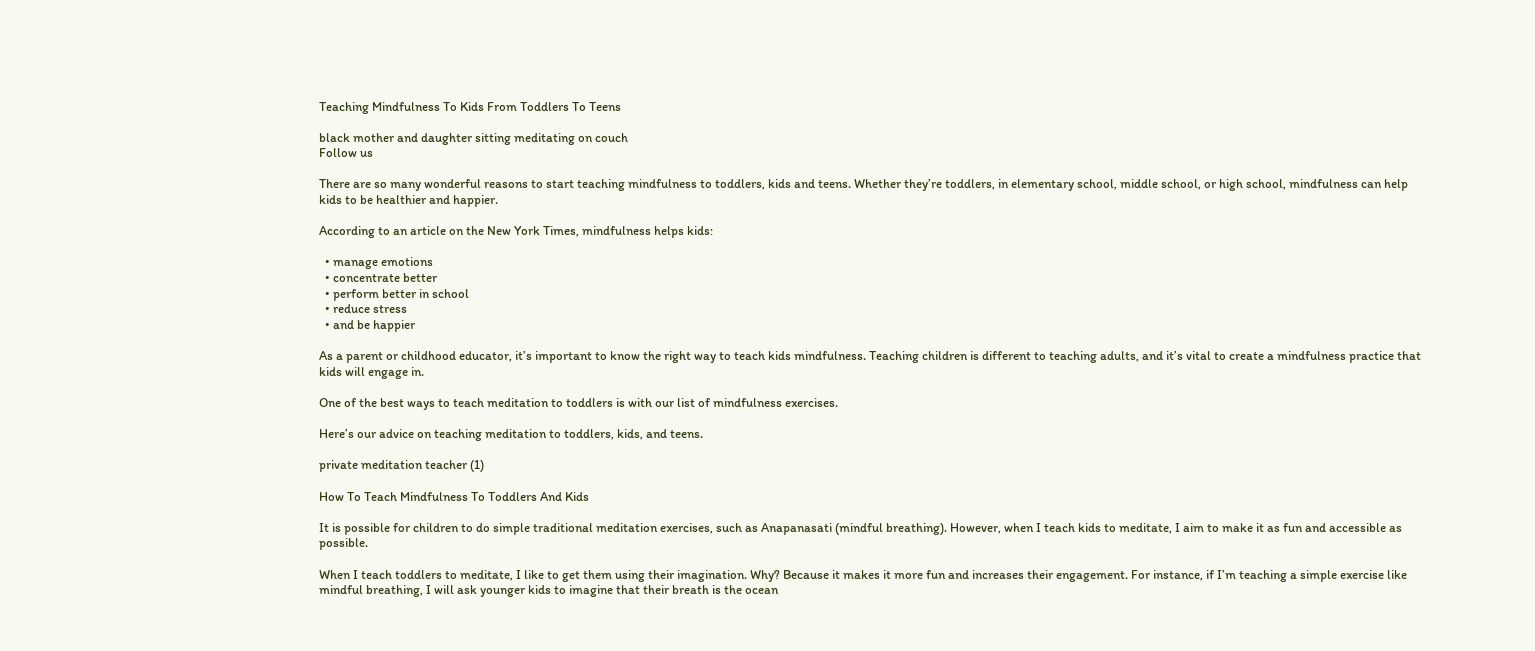Teaching Mindfulness To Kids From Toddlers To Teens

black mother and daughter sitting meditating on couch
Follow us

There are so many wonderful reasons to start teaching mindfulness to toddlers, kids and teens. Whether they’re toddlers, in elementary school, middle school, or high school, mindfulness can help kids to be healthier and happier.

According to an article on the New York Times, mindfulness helps kids:

  • manage emotions
  • concentrate better
  • perform better in school
  • reduce stress
  • and be happier

As a parent or childhood educator, it’s important to know the right way to teach kids mindfulness. Teaching children is different to teaching adults, and it’s vital to create a mindfulness practice that kids will engage in.

One of the best ways to teach meditation to toddlers is with our list of mindfulness exercises.

Here’s our advice on teaching meditation to toddlers, kids, and teens.

private meditation teacher (1)

How To Teach Mindfulness To Toddlers And Kids

It is possible for children to do simple traditional meditation exercises, such as Anapanasati (mindful breathing). However, when I teach kids to meditate, I aim to make it as fun and accessible as possible.

When I teach toddlers to meditate, I like to get them using their imagination. Why? Because it makes it more fun and increases their engagement. For instance, if I’m teaching a simple exercise like mindful breathing, I will ask younger kids to imagine that their breath is the ocean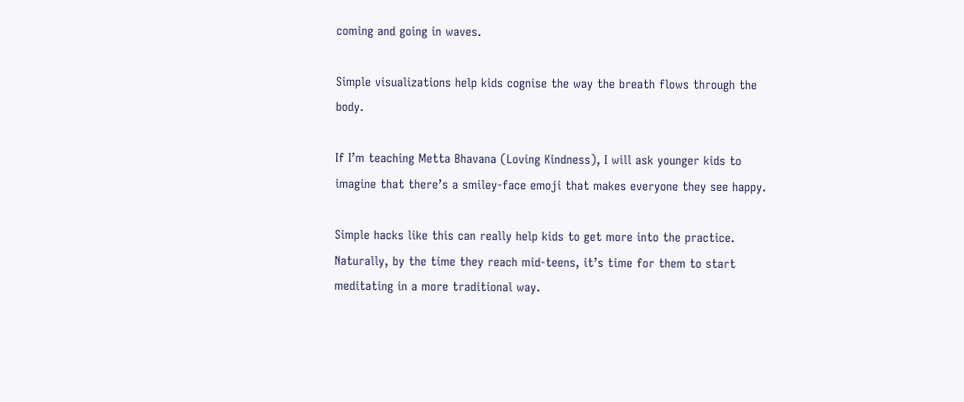coming and going in waves.

Simple visualizations help kids cognise the way the breath flows through the body.

If I’m teaching Metta Bhavana (Loving Kindness), I will ask younger kids to imagine that there’s a smiley-face emoji that makes everyone they see happy.

Simple hacks like this can really help kids to get more into the practice. Naturally, by the time they reach mid-teens, it’s time for them to start meditating in a more traditional way.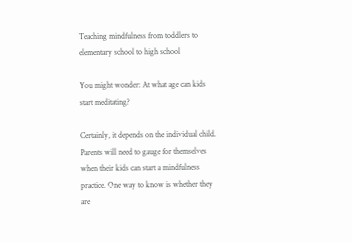Teaching mindfulness from toddlers to elementary school to high school

You might wonder: At what age can kids start meditating?

Certainly, it depends on the individual child. Parents will need to gauge for themselves when their kids can start a mindfulness practice. One way to know is whether they are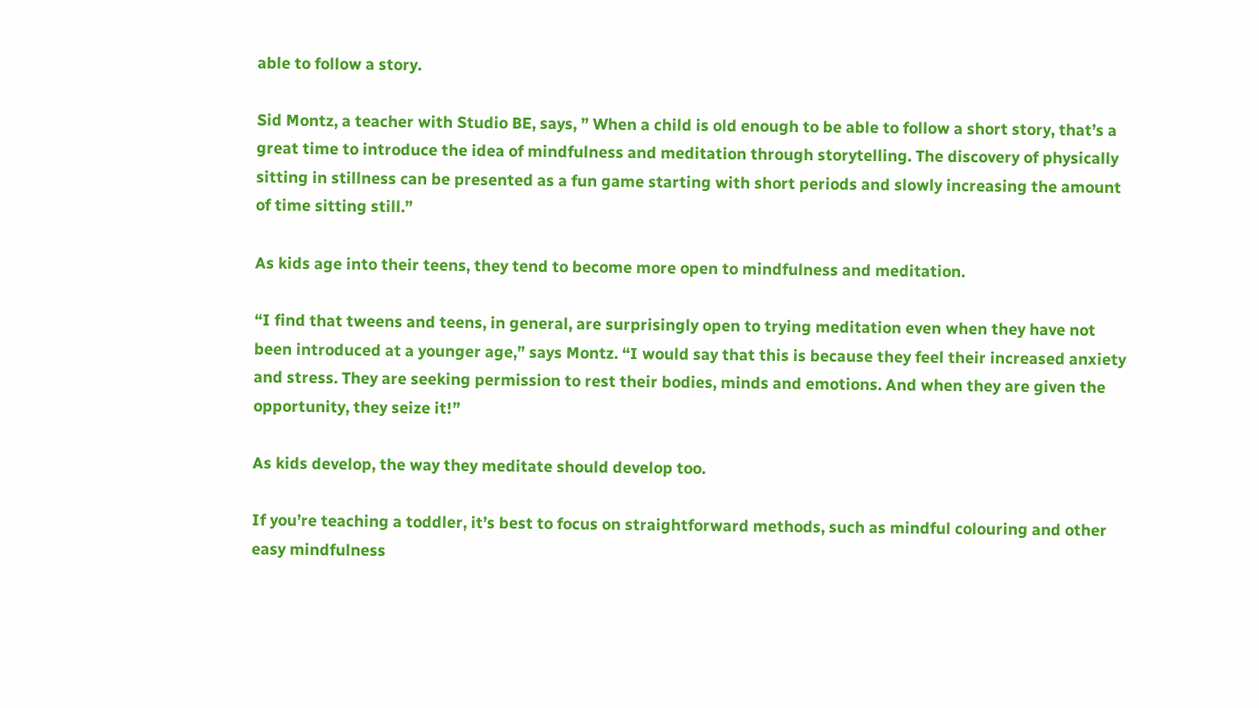able to follow a story.

Sid Montz, a teacher with Studio BE, says, ” When a child is old enough to be able to follow a short story, that’s a great time to introduce the idea of mindfulness and meditation through storytelling. The discovery of physically sitting in stillness can be presented as a fun game starting with short periods and slowly increasing the amount of time sitting still.”

As kids age into their teens, they tend to become more open to mindfulness and meditation.

“I find that tweens and teens, in general, are surprisingly open to trying meditation even when they have not been introduced at a younger age,” says Montz. “I would say that this is because they feel their increased anxiety and stress. They are seeking permission to rest their bodies, minds and emotions. And when they are given the opportunity, they seize it!”

As kids develop, the way they meditate should develop too.

If you’re teaching a toddler, it’s best to focus on straightforward methods, such as mindful colouring and other easy mindfulness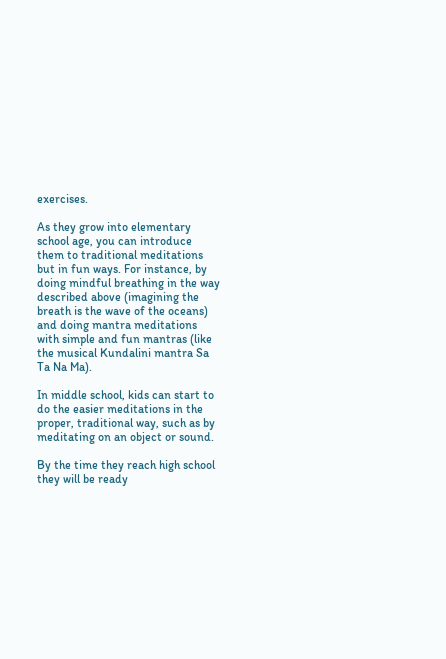exercises.

As they grow into elementary school age, you can introduce them to traditional meditations but in fun ways. For instance, by doing mindful breathing in the way described above (imagining the breath is the wave of the oceans) and doing mantra meditations with simple and fun mantras (like the musical Kundalini mantra Sa Ta Na Ma).

In middle school, kids can start to do the easier meditations in the proper, traditional way, such as by meditating on an object or sound.

By the time they reach high school they will be ready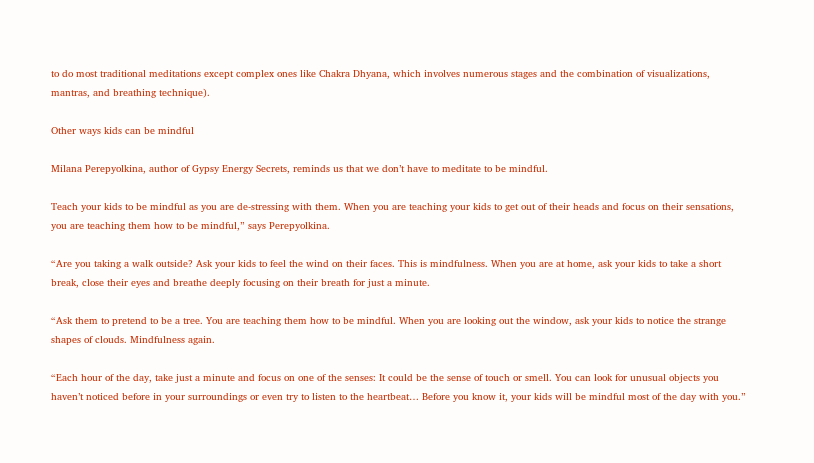to do most traditional meditations except complex ones like Chakra Dhyana, which involves numerous stages and the combination of visualizations, mantras, and breathing technique).

Other ways kids can be mindful

Milana Perepyolkina, author of Gypsy Energy Secrets, reminds us that we don’t have to meditate to be mindful.

Teach your kids to be mindful as you are de-stressing with them. When you are teaching your kids to get out of their heads and focus on their sensations, you are teaching them how to be mindful,” says Perepyolkina.

“Are you taking a walk outside? Ask your kids to feel the wind on their faces. This is mindfulness. When you are at home, ask your kids to take a short break, close their eyes and breathe deeply focusing on their breath for just a minute.

“Ask them to pretend to be a tree. You are teaching them how to be mindful. When you are looking out the window, ask your kids to notice the strange shapes of clouds. Mindfulness again.

“Each hour of the day, take just a minute and focus on one of the senses: It could be the sense of touch or smell. You can look for unusual objects you haven’t noticed before in your surroundings or even try to listen to the heartbeat… Before you know it, your kids will be mindful most of the day with you.”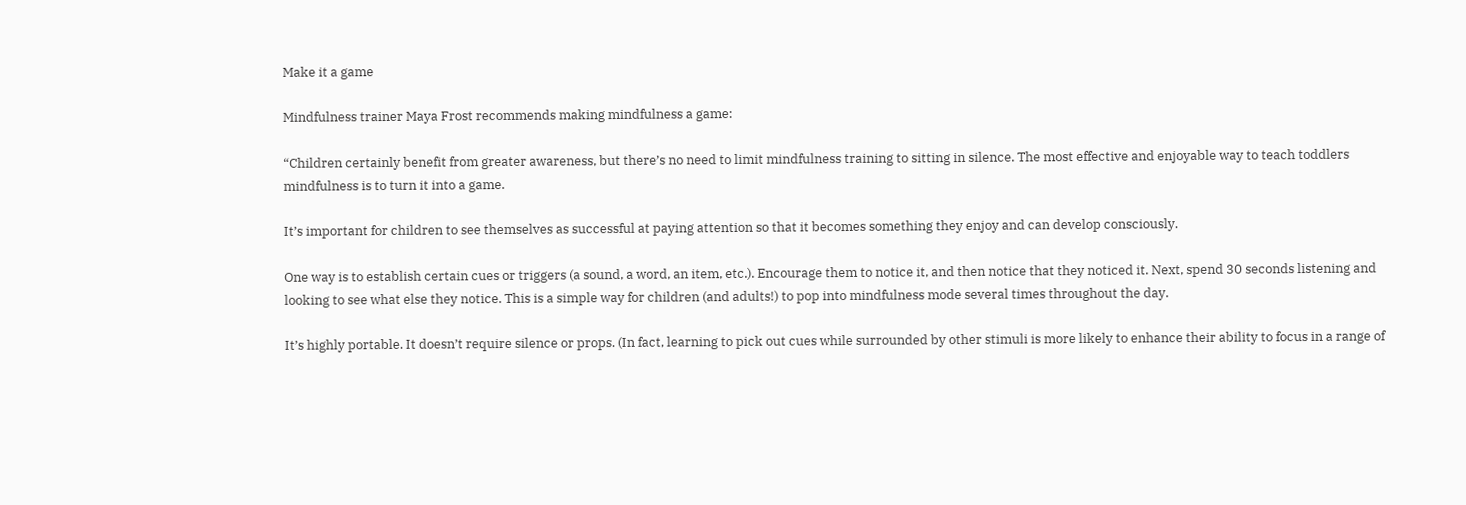Make it a game

Mindfulness trainer Maya Frost recommends making mindfulness a game:

“Children certainly benefit from greater awareness, but there’s no need to limit mindfulness training to sitting in silence. The most effective and enjoyable way to teach toddlers mindfulness is to turn it into a game.

It’s important for children to see themselves as successful at paying attention so that it becomes something they enjoy and can develop consciously.

One way is to establish certain cues or triggers (a sound, a word, an item, etc.). Encourage them to notice it, and then notice that they noticed it. Next, spend 30 seconds listening and looking to see what else they notice. This is a simple way for children (and adults!) to pop into mindfulness mode several times throughout the day.

It’s highly portable. It doesn’t require silence or props. (In fact, learning to pick out cues while surrounded by other stimuli is more likely to enhance their ability to focus in a range of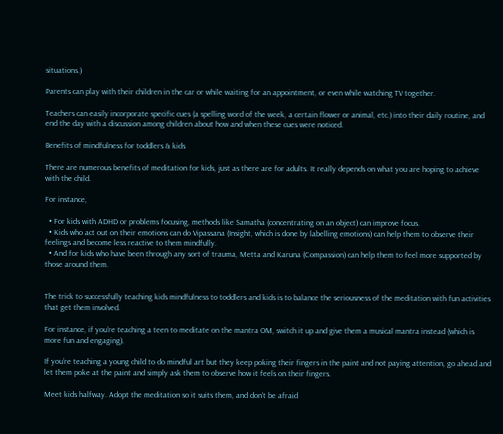situations.)

Parents can play with their children in the car or while waiting for an appointment, or even while watching TV together.

Teachers can easily incorporate specific cues (a spelling word of the week, a certain flower or animal, etc.) into their daily routine, and end the day with a discussion among children about how and when these cues were noticed.

Benefits of mindfulness for toddlers & kids

There are numerous benefits of meditation for kids, just as there are for adults. It really depends on what you are hoping to achieve with the child.

For instance,

  • For kids with ADHD or problems focusing, methods like Samatha (concentrating on an object) can improve focus.
  • Kids who act out on their emotions can do Vipassana (Insight, which is done by labelling emotions) can help them to observe their feelings and become less reactive to them mindfully.
  • And for kids who have been through any sort of trauma, Metta and Karuna (Compassion) can help them to feel more supported by those around them.


The trick to successfully teaching kids mindfulness to toddlers and kids is to balance the seriousness of the meditation with fun activities that get them involved.

For instance, if you’re teaching a teen to meditate on the mantra OM, switch it up and give them a musical mantra instead (which is more fun and engaging).

If you’re teaching a young child to do mindful art but they keep poking their fingers in the paint and not paying attention, go ahead and let them poke at the paint and simply ask them to observe how it feels on their fingers.

Meet kids halfway. Adopt the meditation so it suits them, and don’t be afraid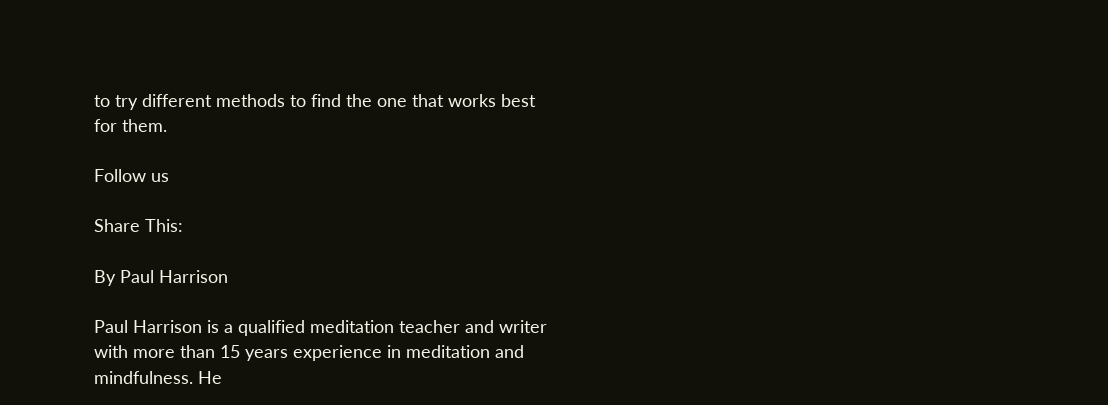to try different methods to find the one that works best for them.

Follow us

Share This:

By Paul Harrison

Paul Harrison is a qualified meditation teacher and writer with more than 15 years experience in meditation and mindfulness. He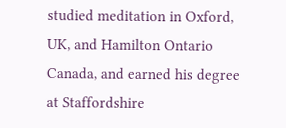studied meditation in Oxford, UK, and Hamilton Ontario Canada, and earned his degree at Staffordshire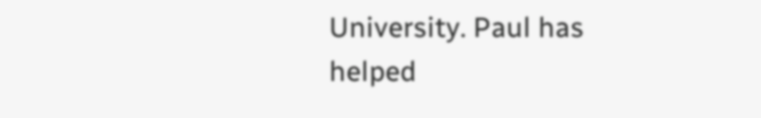University. Paul has helped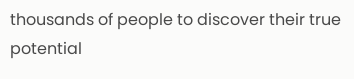thousands of people to discover their true potential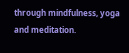through mindfulness, yoga and meditation.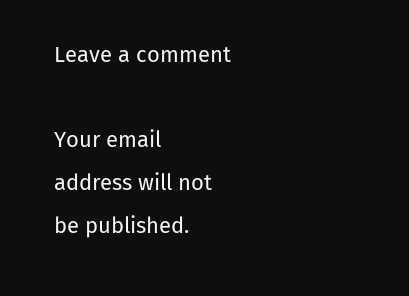Leave a comment

Your email address will not be published.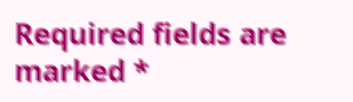Required fields are marked *